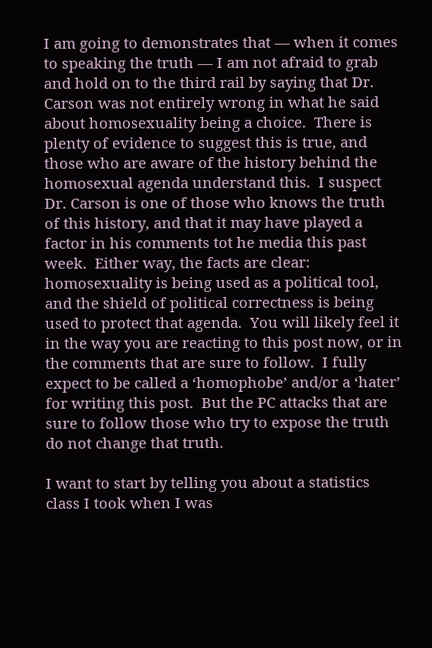I am going to demonstrates that — when it comes to speaking the truth — I am not afraid to grab and hold on to the third rail by saying that Dr. Carson was not entirely wrong in what he said about homosexuality being a choice.  There is plenty of evidence to suggest this is true, and those who are aware of the history behind the homosexual agenda understand this.  I suspect Dr. Carson is one of those who knows the truth of this history, and that it may have played a factor in his comments tot he media this past week.  Either way, the facts are clear: homosexuality is being used as a political tool, and the shield of political correctness is being used to protect that agenda.  You will likely feel it in the way you are reacting to this post now, or in the comments that are sure to follow.  I fully expect to be called a ‘homophobe’ and/or a ‘hater’ for writing this post.  But the PC attacks that are sure to follow those who try to expose the truth do not change that truth.

I want to start by telling you about a statistics class I took when I was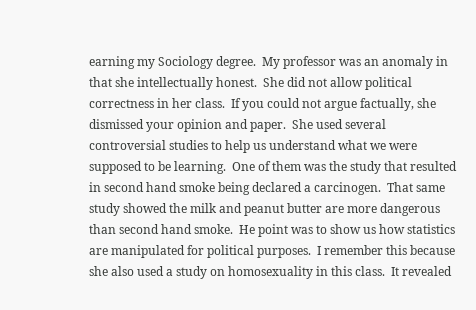earning my Sociology degree.  My professor was an anomaly in that she intellectually honest.  She did not allow political correctness in her class.  If you could not argue factually, she dismissed your opinion and paper.  She used several controversial studies to help us understand what we were supposed to be learning.  One of them was the study that resulted in second hand smoke being declared a carcinogen.  That same study showed the milk and peanut butter are more dangerous than second hand smoke.  He point was to show us how statistics are manipulated for political purposes.  I remember this because she also used a study on homosexuality in this class.  It revealed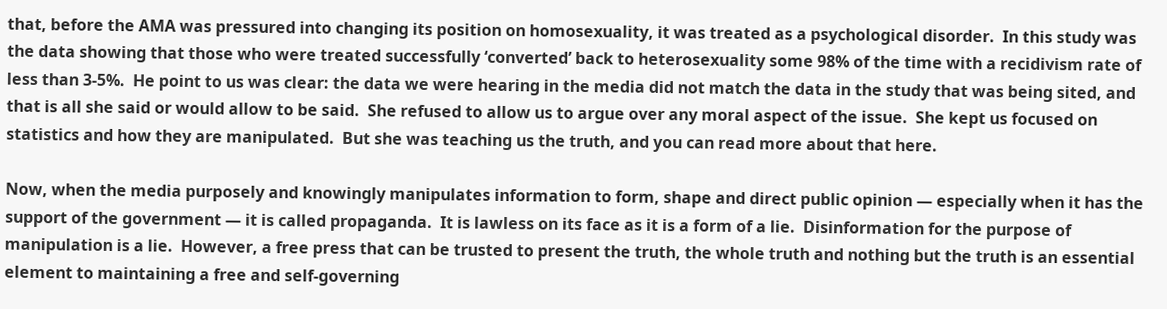that, before the AMA was pressured into changing its position on homosexuality, it was treated as a psychological disorder.  In this study was the data showing that those who were treated successfully ‘converted’ back to heterosexuality some 98% of the time with a recidivism rate of less than 3-5%.  He point to us was clear: the data we were hearing in the media did not match the data in the study that was being sited, and that is all she said or would allow to be said.  She refused to allow us to argue over any moral aspect of the issue.  She kept us focused on statistics and how they are manipulated.  But she was teaching us the truth, and you can read more about that here.

Now, when the media purposely and knowingly manipulates information to form, shape and direct public opinion — especially when it has the support of the government — it is called propaganda.  It is lawless on its face as it is a form of a lie.  Disinformation for the purpose of manipulation is a lie.  However, a free press that can be trusted to present the truth, the whole truth and nothing but the truth is an essential element to maintaining a free and self-governing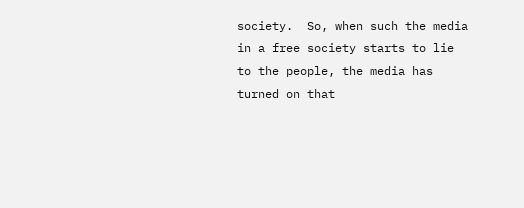society.  So, when such the media in a free society starts to lie to the people, the media has turned on that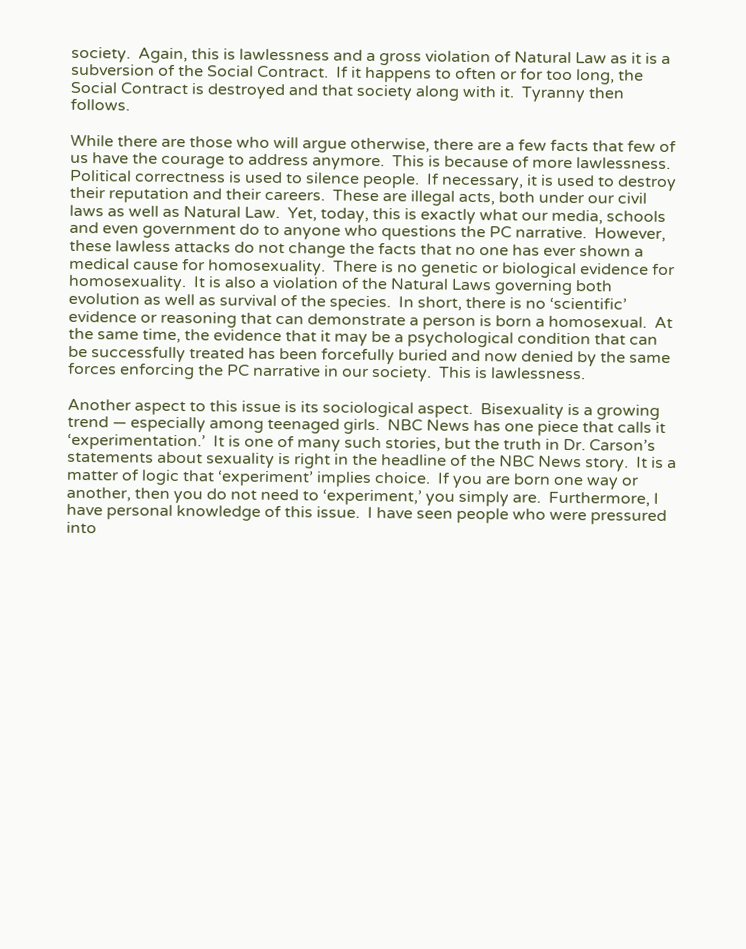society.  Again, this is lawlessness and a gross violation of Natural Law as it is a subversion of the Social Contract.  If it happens to often or for too long, the Social Contract is destroyed and that society along with it.  Tyranny then follows.

While there are those who will argue otherwise, there are a few facts that few of us have the courage to address anymore.  This is because of more lawlessness.  Political correctness is used to silence people.  If necessary, it is used to destroy their reputation and their careers.  These are illegal acts, both under our civil laws as well as Natural Law.  Yet, today, this is exactly what our media, schools and even government do to anyone who questions the PC narrative.  However, these lawless attacks do not change the facts that no one has ever shown a medical cause for homosexuality.  There is no genetic or biological evidence for homosexuality.  It is also a violation of the Natural Laws governing both evolution as well as survival of the species.  In short, there is no ‘scientific’ evidence or reasoning that can demonstrate a person is born a homosexual.  At the same time, the evidence that it may be a psychological condition that can be successfully treated has been forcefully buried and now denied by the same forces enforcing the PC narrative in our society.  This is lawlessness.

Another aspect to this issue is its sociological aspect.  Bisexuality is a growing trend — especially among teenaged girls.  NBC News has one piece that calls it ‘experimentation.’  It is one of many such stories, but the truth in Dr. Carson’s statements about sexuality is right in the headline of the NBC News story.  It is a matter of logic that ‘experiment’ implies choice.  If you are born one way or another, then you do not need to ‘experiment,’ you simply are.  Furthermore, I have personal knowledge of this issue.  I have seen people who were pressured into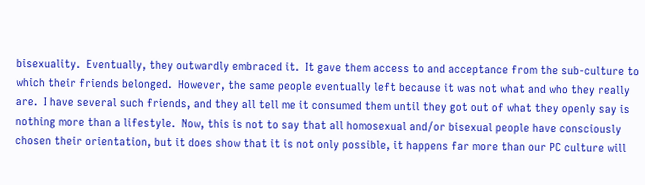bisexuality.  Eventually, they outwardly embraced it.  It gave them access to and acceptance from the sub-culture to which their friends belonged.  However, the same people eventually left because it was not what and who they really are.  I have several such friends, and they all tell me it consumed them until they got out of what they openly say is nothing more than a lifestyle.  Now, this is not to say that all homosexual and/or bisexual people have consciously chosen their orientation, but it does show that it is not only possible, it happens far more than our PC culture will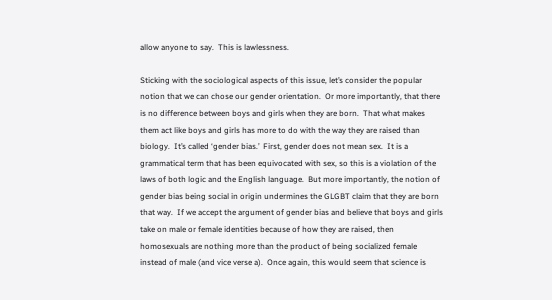allow anyone to say.  This is lawlessness.

Sticking with the sociological aspects of this issue, let’s consider the popular notion that we can chose our gender orientation.  Or more importantly, that there is no difference between boys and girls when they are born.  That what makes them act like boys and girls has more to do with the way they are raised than biology.  It’s called ‘gender bias.’  First, gender does not mean sex.  It is a grammatical term that has been equivocated with sex, so this is a violation of the laws of both logic and the English language.  But more importantly, the notion of gender bias being social in origin undermines the GLGBT claim that they are born that way.  If we accept the argument of gender bias and believe that boys and girls take on male or female identities because of how they are raised, then homosexuals are nothing more than the product of being socialized female instead of male (and vice verse a).  Once again, this would seem that science is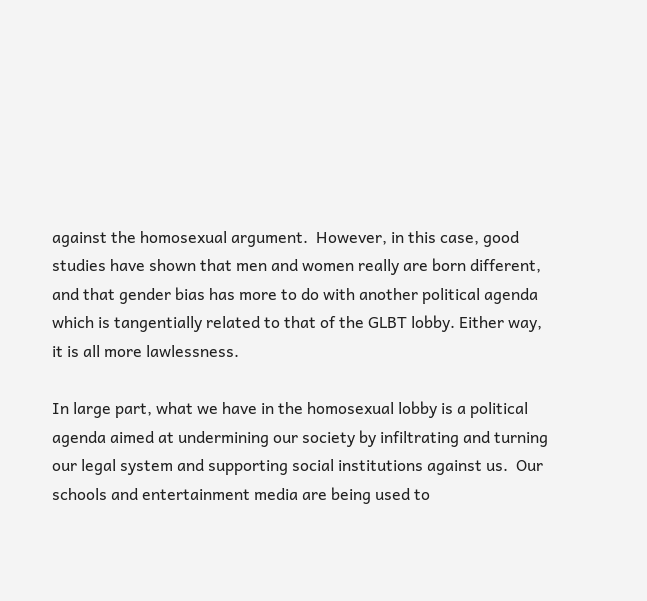against the homosexual argument.  However, in this case, good studies have shown that men and women really are born different, and that gender bias has more to do with another political agenda which is tangentially related to that of the GLBT lobby. Either way, it is all more lawlessness.

In large part, what we have in the homosexual lobby is a political agenda aimed at undermining our society by infiltrating and turning our legal system and supporting social institutions against us.  Our schools and entertainment media are being used to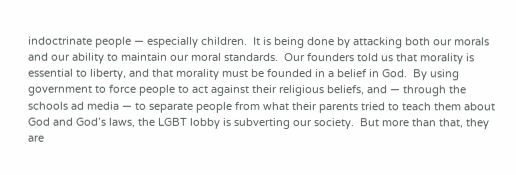indoctrinate people — especially children.  It is being done by attacking both our morals and our ability to maintain our moral standards.  Our founders told us that morality is essential to liberty, and that morality must be founded in a belief in God.  By using government to force people to act against their religious beliefs, and — through the schools ad media — to separate people from what their parents tried to teach them about God and God’s laws, the LGBT lobby is subverting our society.  But more than that, they are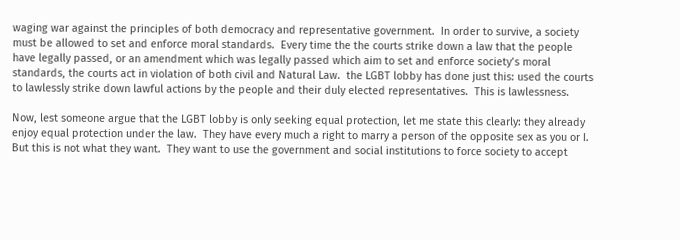waging war against the principles of both democracy and representative government.  In order to survive, a society must be allowed to set and enforce moral standards.  Every time the the courts strike down a law that the people have legally passed, or an amendment which was legally passed which aim to set and enforce society’s moral standards, the courts act in violation of both civil and Natural Law.  the LGBT lobby has done just this: used the courts to lawlessly strike down lawful actions by the people and their duly elected representatives.  This is lawlessness.

Now, lest someone argue that the LGBT lobby is only seeking equal protection, let me state this clearly: they already enjoy equal protection under the law.  They have every much a right to marry a person of the opposite sex as you or I.  But this is not what they want.  They want to use the government and social institutions to force society to accept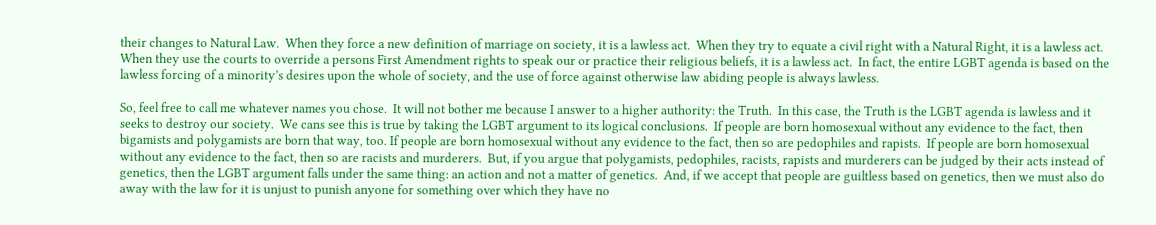their changes to Natural Law.  When they force a new definition of marriage on society, it is a lawless act.  When they try to equate a civil right with a Natural Right, it is a lawless act.  When they use the courts to override a persons First Amendment rights to speak our or practice their religious beliefs, it is a lawless act.  In fact, the entire LGBT agenda is based on the lawless forcing of a minority’s desires upon the whole of society, and the use of force against otherwise law abiding people is always lawless.

So, feel free to call me whatever names you chose.  It will not bother me because I answer to a higher authority: the Truth.  In this case, the Truth is the LGBT agenda is lawless and it seeks to destroy our society.  We cans see this is true by taking the LGBT argument to its logical conclusions.  If people are born homosexual without any evidence to the fact, then bigamists and polygamists are born that way, too. If people are born homosexual without any evidence to the fact, then so are pedophiles and rapists.  If people are born homosexual without any evidence to the fact, then so are racists and murderers.  But, if you argue that polygamists, pedophiles, racists, rapists and murderers can be judged by their acts instead of genetics, then the LGBT argument falls under the same thing: an action and not a matter of genetics.  And, if we accept that people are guiltless based on genetics, then we must also do away with the law for it is unjust to punish anyone for something over which they have no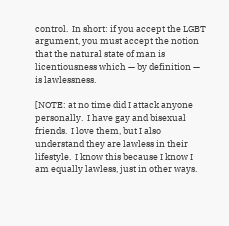control.  In short: if you accept the LGBT argument, you must accept the notion that the natural state of man is licentiousness which — by definition — is lawlessness.

[NOTE: at no time did I attack anyone personally.  I have gay and bisexual friends.  I love them, but I also understand they are lawless in their lifestyle.  I know this because I know I am equally lawless, just in other ways.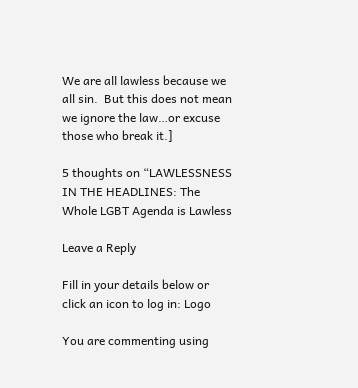We are all lawless because we all sin.  But this does not mean we ignore the law…or excuse those who break it.]

5 thoughts on “LAWLESSNESS IN THE HEADLINES: The Whole LGBT Agenda is Lawless

Leave a Reply

Fill in your details below or click an icon to log in: Logo

You are commenting using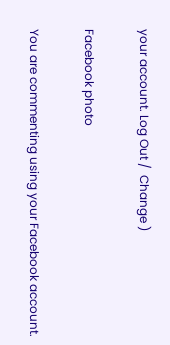your account. Log Out /  Change )

Facebook photo

You are commenting using your Facebook account.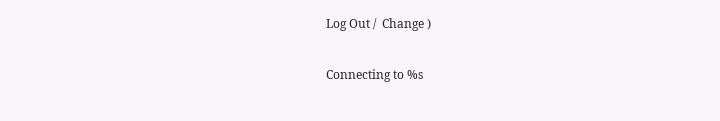Log Out /  Change )

Connecting to %s